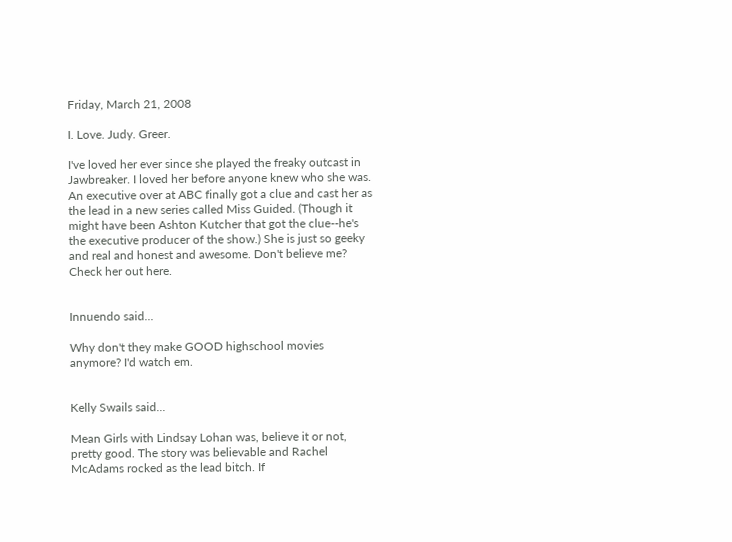Friday, March 21, 2008

I. Love. Judy. Greer.

I've loved her ever since she played the freaky outcast in Jawbreaker. I loved her before anyone knew who she was. An executive over at ABC finally got a clue and cast her as the lead in a new series called Miss Guided. (Though it might have been Ashton Kutcher that got the clue--he's the executive producer of the show.) She is just so geeky and real and honest and awesome. Don't believe me? Check her out here.


Innuendo said...

Why don't they make GOOD highschool movies anymore? I'd watch em.


Kelly Swails said...

Mean Girls with Lindsay Lohan was, believe it or not, pretty good. The story was believable and Rachel McAdams rocked as the lead bitch. If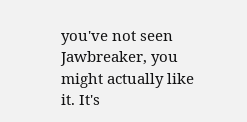you've not seen Jawbreaker, you might actually like it. It's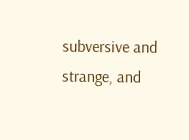subversive and strange, and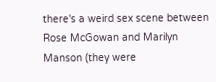there's a weird sex scene between Rose McGowan and Marilyn Manson (they were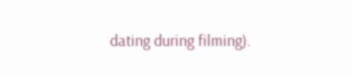dating during filming).